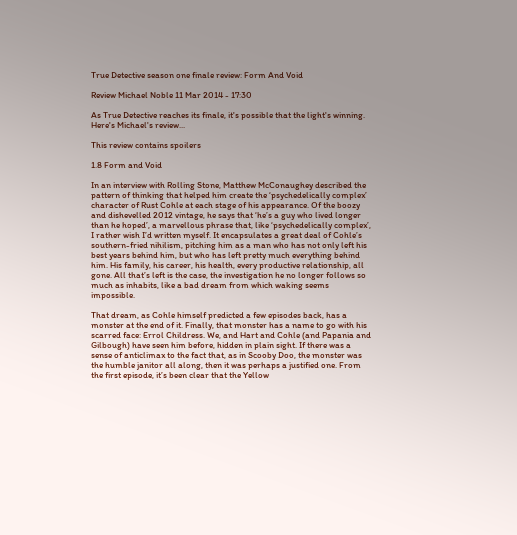True Detective season one finale review: Form And Void

Review Michael Noble 11 Mar 2014 - 17:30

As True Detective reaches its finale, it's possible that the light's winning. Here's Michael's review...

This review contains spoilers

1.8 Form and Void

In an interview with Rolling Stone, Matthew McConaughey described the pattern of thinking that helped him create the ‘psychedelically complex’ character of Rust Cohle at each stage of his appearance. Of the boozy and dishevelled 2012 vintage, he says that ‘he’s a guy who lived longer than he hoped’, a marvellous phrase that, like ‘psychedelically complex’, I rather wish I’d written myself. It encapsulates a great deal of Cohle’s southern-fried nihilism, pitching him as a man who has not only left his best years behind him, but who has left pretty much everything behind him. His family, his career, his health, every productive relationship, all gone. All that’s left is the case, the investigation he no longer follows so much as inhabits, like a bad dream from which waking seems impossible.

That dream, as Cohle himself predicted a few episodes back, has a monster at the end of it. Finally, that monster has a name to go with his scarred face: Errol Childress. We, and Hart and Cohle (and Papania and Gilbough) have seen him before, hidden in plain sight. If there was a sense of anticlimax to the fact that, as in Scooby Doo, the monster was the humble janitor all along, then it was perhaps a justified one. From the first episode, it’s been clear that the Yellow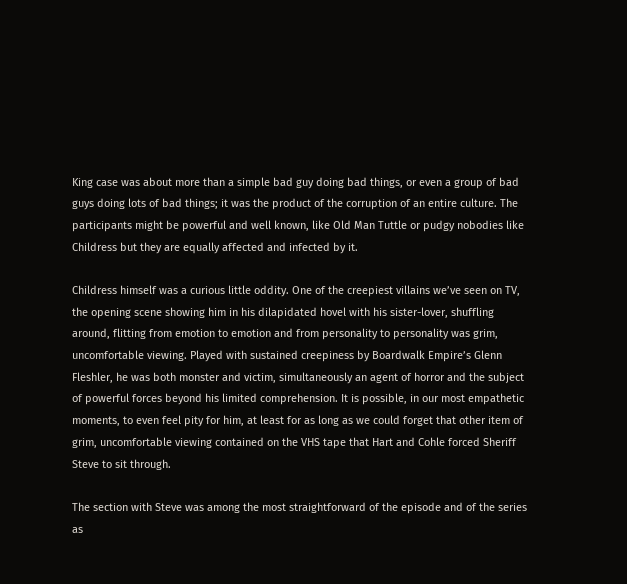King case was about more than a simple bad guy doing bad things, or even a group of bad guys doing lots of bad things; it was the product of the corruption of an entire culture. The participants might be powerful and well known, like Old Man Tuttle or pudgy nobodies like Childress but they are equally affected and infected by it.

Childress himself was a curious little oddity. One of the creepiest villains we’ve seen on TV, the opening scene showing him in his dilapidated hovel with his sister-lover, shuffling around, flitting from emotion to emotion and from personality to personality was grim, uncomfortable viewing. Played with sustained creepiness by Boardwalk Empire’s Glenn Fleshler, he was both monster and victim, simultaneously an agent of horror and the subject of powerful forces beyond his limited comprehension. It is possible, in our most empathetic moments, to even feel pity for him, at least for as long as we could forget that other item of grim, uncomfortable viewing contained on the VHS tape that Hart and Cohle forced Sheriff Steve to sit through.

The section with Steve was among the most straightforward of the episode and of the series as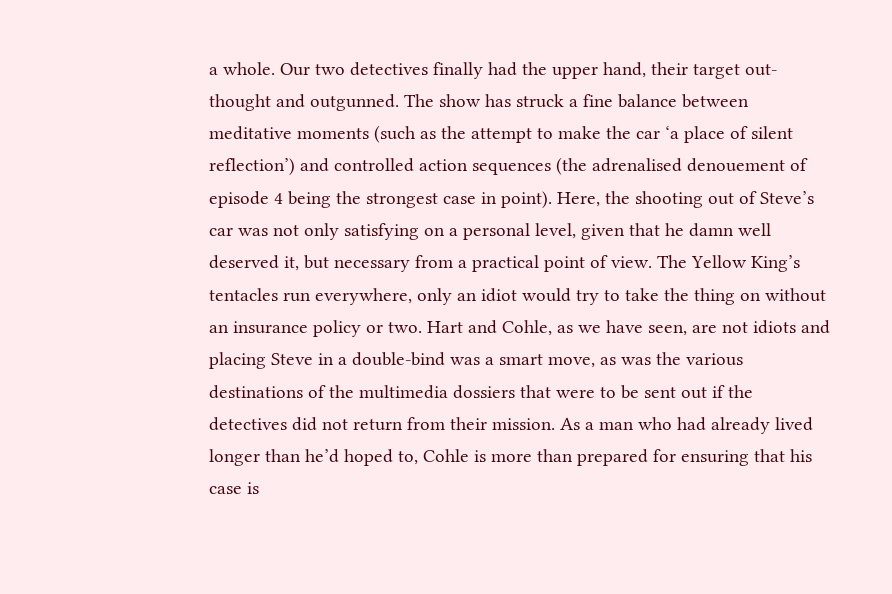a whole. Our two detectives finally had the upper hand, their target out-thought and outgunned. The show has struck a fine balance between meditative moments (such as the attempt to make the car ‘a place of silent reflection’) and controlled action sequences (the adrenalised denouement of episode 4 being the strongest case in point). Here, the shooting out of Steve’s car was not only satisfying on a personal level, given that he damn well deserved it, but necessary from a practical point of view. The Yellow King’s tentacles run everywhere, only an idiot would try to take the thing on without an insurance policy or two. Hart and Cohle, as we have seen, are not idiots and placing Steve in a double-bind was a smart move, as was the various destinations of the multimedia dossiers that were to be sent out if the detectives did not return from their mission. As a man who had already lived longer than he’d hoped to, Cohle is more than prepared for ensuring that his case is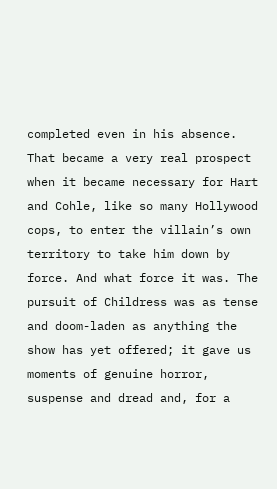completed even in his absence. That became a very real prospect when it became necessary for Hart and Cohle, like so many Hollywood cops, to enter the villain’s own territory to take him down by force. And what force it was. The pursuit of Childress was as tense and doom-laden as anything the show has yet offered; it gave us moments of genuine horror, suspense and dread and, for a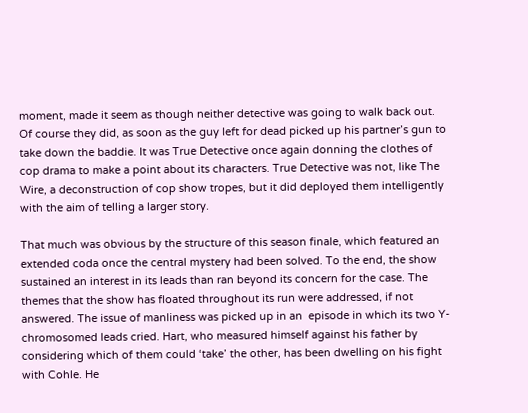moment, made it seem as though neither detective was going to walk back out. Of course they did, as soon as the guy left for dead picked up his partner’s gun to take down the baddie. It was True Detective once again donning the clothes of cop drama to make a point about its characters. True Detective was not, like The Wire, a deconstruction of cop show tropes, but it did deployed them intelligently with the aim of telling a larger story.

That much was obvious by the structure of this season finale, which featured an extended coda once the central mystery had been solved. To the end, the show sustained an interest in its leads than ran beyond its concern for the case. The themes that the show has floated throughout its run were addressed, if not answered. The issue of manliness was picked up in an  episode in which its two Y-chromosomed leads cried. Hart, who measured himself against his father by considering which of them could ‘take’ the other, has been dwelling on his fight with Cohle. He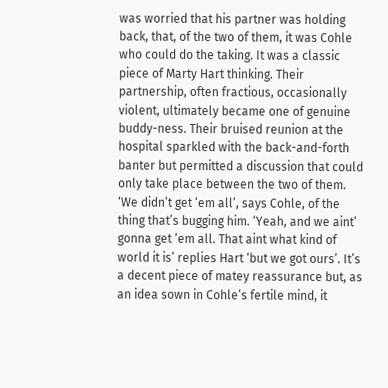was worried that his partner was holding back, that, of the two of them, it was Cohle who could do the taking. It was a classic piece of Marty Hart thinking. Their partnership, often fractious, occasionally violent, ultimately became one of genuine buddy-ness. Their bruised reunion at the hospital sparkled with the back-and-forth banter but permitted a discussion that could only take place between the two of them. ‘We didn’t get ‘em all’, says Cohle, of the thing that’s bugging him. ‘Yeah, and we aint’ gonna get ‘em all. That aint what kind of world it is’ replies Hart ‘but we got ours’. It’s a decent piece of matey reassurance but, as an idea sown in Cohle’s fertile mind, it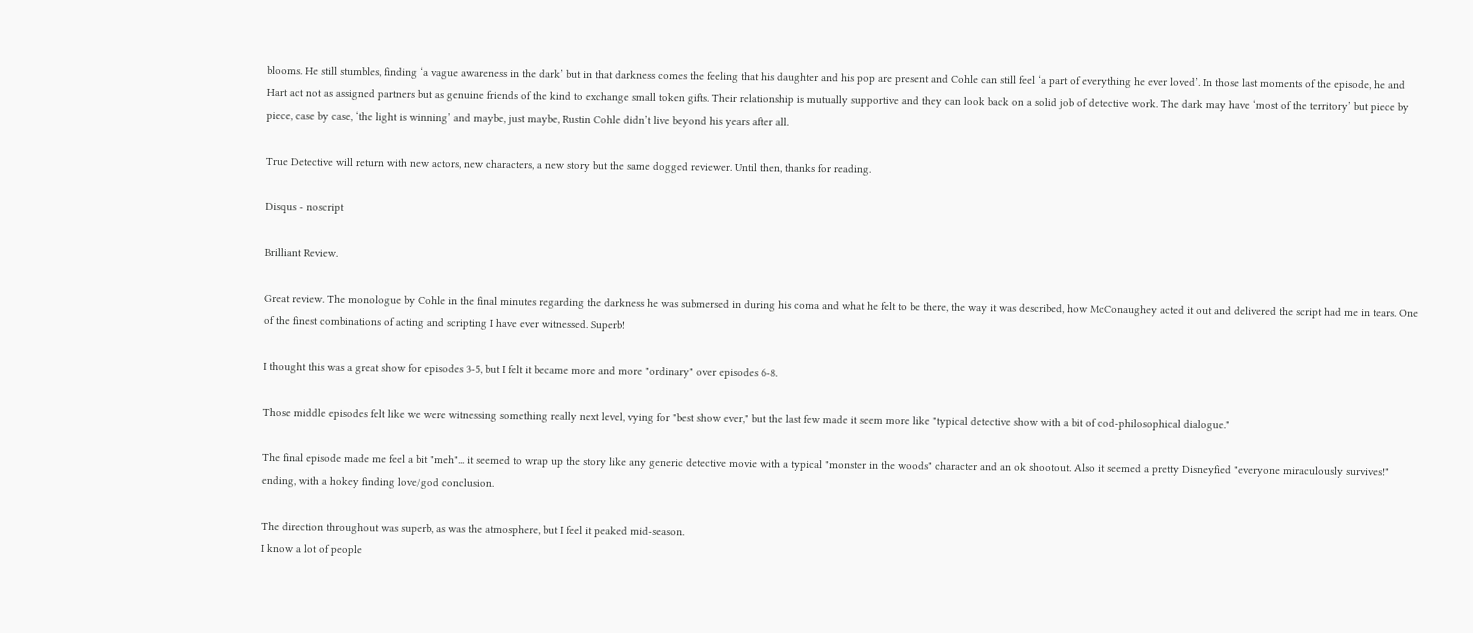blooms. He still stumbles, finding ‘a vague awareness in the dark’ but in that darkness comes the feeling that his daughter and his pop are present and Cohle can still feel ‘a part of everything he ever loved’. In those last moments of the episode, he and Hart act not as assigned partners but as genuine friends of the kind to exchange small token gifts. Their relationship is mutually supportive and they can look back on a solid job of detective work. The dark may have ‘most of the territory’ but piece by piece, case by case, ‘the light is winning’ and maybe, just maybe, Rustin Cohle didn’t live beyond his years after all.

True Detective will return with new actors, new characters, a new story but the same dogged reviewer. Until then, thanks for reading.

Disqus - noscript

Brilliant Review.

Great review. The monologue by Cohle in the final minutes regarding the darkness he was submersed in during his coma and what he felt to be there, the way it was described, how McConaughey acted it out and delivered the script had me in tears. One of the finest combinations of acting and scripting I have ever witnessed. Superb!

I thought this was a great show for episodes 3-5, but I felt it became more and more "ordinary" over episodes 6-8.

Those middle episodes felt like we were witnessing something really next level, vying for "best show ever," but the last few made it seem more like "typical detective show with a bit of cod-philosophical dialogue."

The final episode made me feel a bit "meh"... it seemed to wrap up the story like any generic detective movie with a typical "monster in the woods" character and an ok shootout. Also it seemed a pretty Disneyfied "everyone miraculously survives!" ending, with a hokey finding love/god conclusion.

The direction throughout was superb, as was the atmosphere, but I feel it peaked mid-season.
I know a lot of people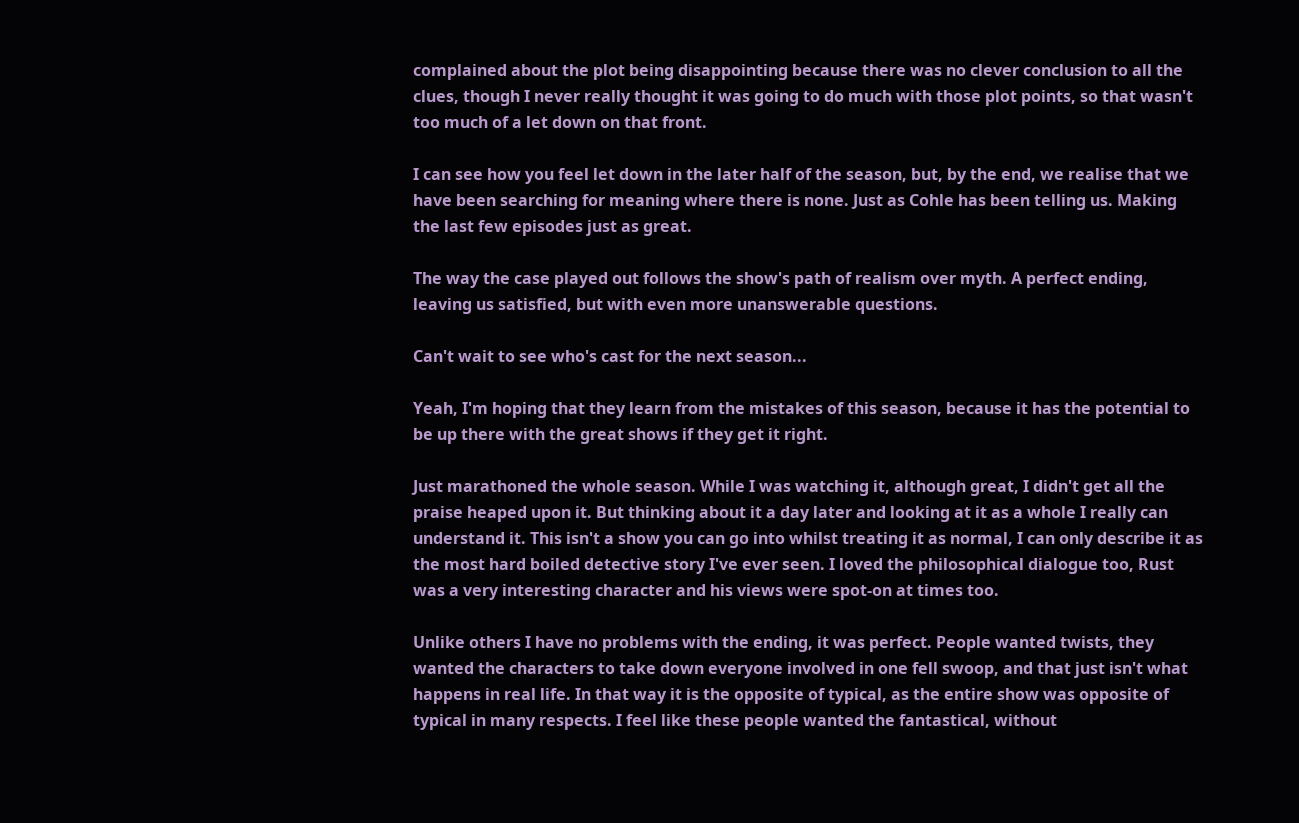complained about the plot being disappointing because there was no clever conclusion to all the clues, though I never really thought it was going to do much with those plot points, so that wasn't too much of a let down on that front.

I can see how you feel let down in the later half of the season, but, by the end, we realise that we have been searching for meaning where there is none. Just as Cohle has been telling us. Making the last few episodes just as great.

The way the case played out follows the show's path of realism over myth. A perfect ending, leaving us satisfied, but with even more unanswerable questions.

Can't wait to see who's cast for the next season...

Yeah, I'm hoping that they learn from the mistakes of this season, because it has the potential to be up there with the great shows if they get it right.

Just marathoned the whole season. While I was watching it, although great, I didn't get all the praise heaped upon it. But thinking about it a day later and looking at it as a whole I really can understand it. This isn't a show you can go into whilst treating it as normal, I can only describe it as the most hard boiled detective story I've ever seen. I loved the philosophical dialogue too, Rust was a very interesting character and his views were spot-on at times too.

Unlike others I have no problems with the ending, it was perfect. People wanted twists, they wanted the characters to take down everyone involved in one fell swoop, and that just isn't what happens in real life. In that way it is the opposite of typical, as the entire show was opposite of typical in many respects. I feel like these people wanted the fantastical, without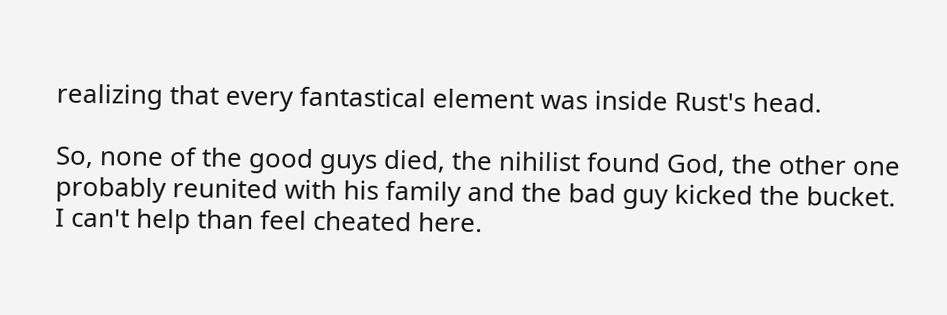realizing that every fantastical element was inside Rust's head.

So, none of the good guys died, the nihilist found God, the other one probably reunited with his family and the bad guy kicked the bucket.
I can't help than feel cheated here.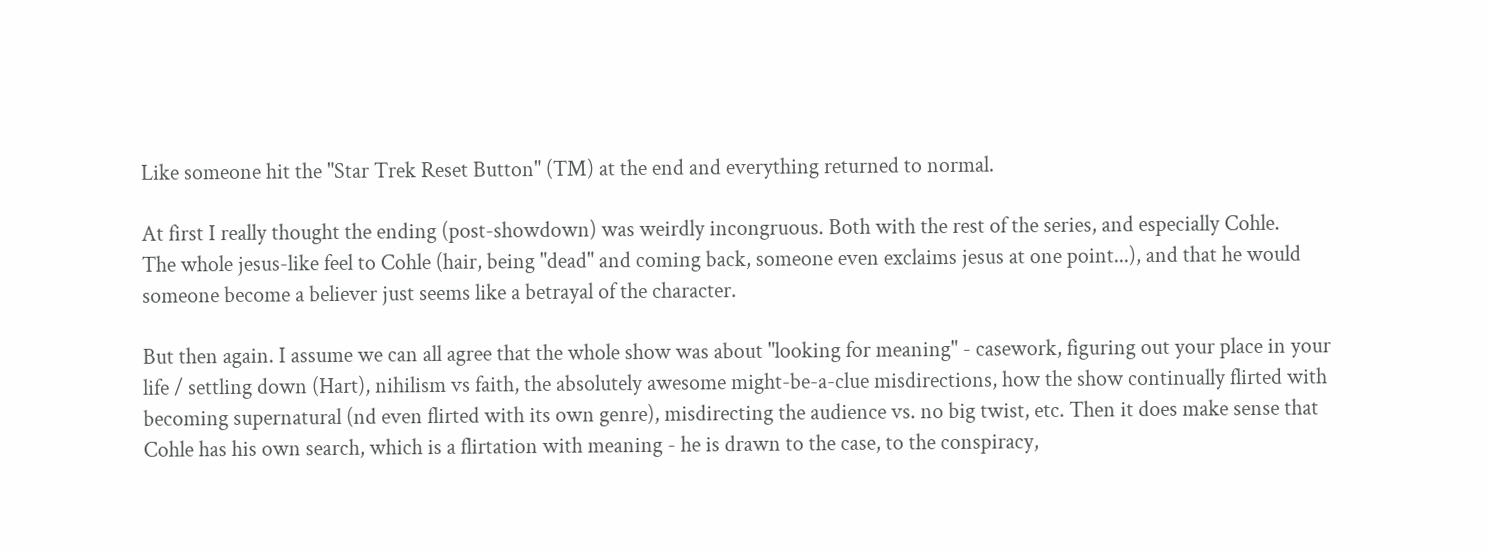Like someone hit the "Star Trek Reset Button" (TM) at the end and everything returned to normal.

At first I really thought the ending (post-showdown) was weirdly incongruous. Both with the rest of the series, and especially Cohle.
The whole jesus-like feel to Cohle (hair, being "dead" and coming back, someone even exclaims jesus at one point...), and that he would someone become a believer just seems like a betrayal of the character.

But then again. I assume we can all agree that the whole show was about "looking for meaning" - casework, figuring out your place in your life / settling down (Hart), nihilism vs faith, the absolutely awesome might-be-a-clue misdirections, how the show continually flirted with becoming supernatural (nd even flirted with its own genre), misdirecting the audience vs. no big twist, etc. Then it does make sense that Cohle has his own search, which is a flirtation with meaning - he is drawn to the case, to the conspiracy,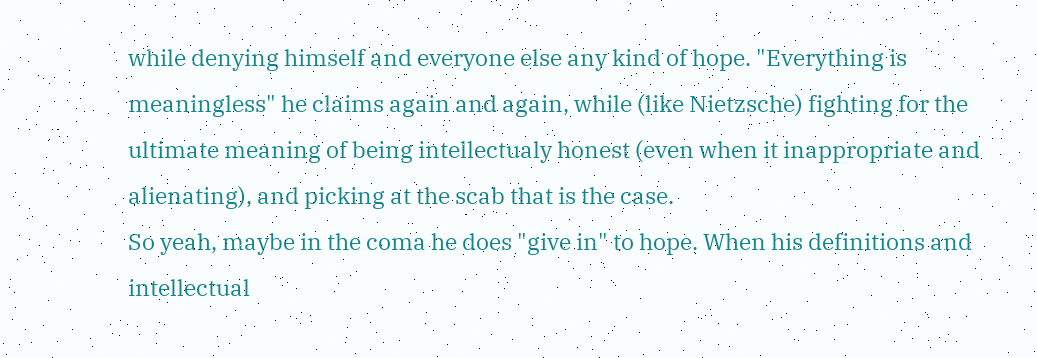while denying himself and everyone else any kind of hope. "Everything is meaningless" he claims again and again, while (like Nietzsche) fighting for the ultimate meaning of being intellectualy honest (even when it inappropriate and alienating), and picking at the scab that is the case.
So yeah, maybe in the coma he does "give in" to hope. When his definitions and intellectual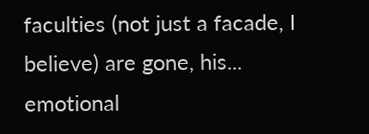faculties (not just a facade, I believe) are gone, his... emotional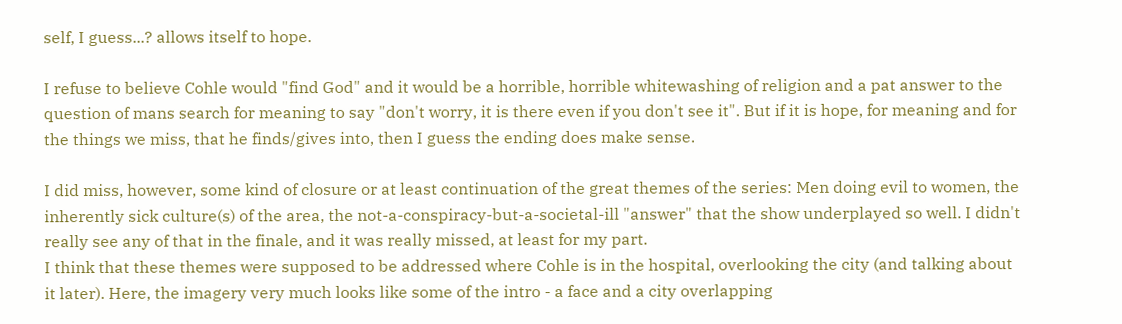self, I guess...? allows itself to hope.

I refuse to believe Cohle would "find God" and it would be a horrible, horrible whitewashing of religion and a pat answer to the question of mans search for meaning to say "don't worry, it is there even if you don't see it". But if it is hope, for meaning and for the things we miss, that he finds/gives into, then I guess the ending does make sense.

I did miss, however, some kind of closure or at least continuation of the great themes of the series: Men doing evil to women, the inherently sick culture(s) of the area, the not-a-conspiracy-but-a-societal-ill "answer" that the show underplayed so well. I didn't really see any of that in the finale, and it was really missed, at least for my part.
I think that these themes were supposed to be addressed where Cohle is in the hospital, overlooking the city (and talking about it later). Here, the imagery very much looks like some of the intro - a face and a city overlapping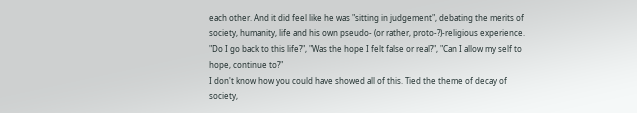each other. And it did feel like he was "sitting in judgement", debating the merits of society, humanity, life and his own pseudo- (or rather, proto-?)-religious experience. "Do I go back to this life?", "Was the hope I felt false or real?", "Can I allow my self to hope, continue to?"
I don't know how you could have showed all of this. Tied the theme of decay of society,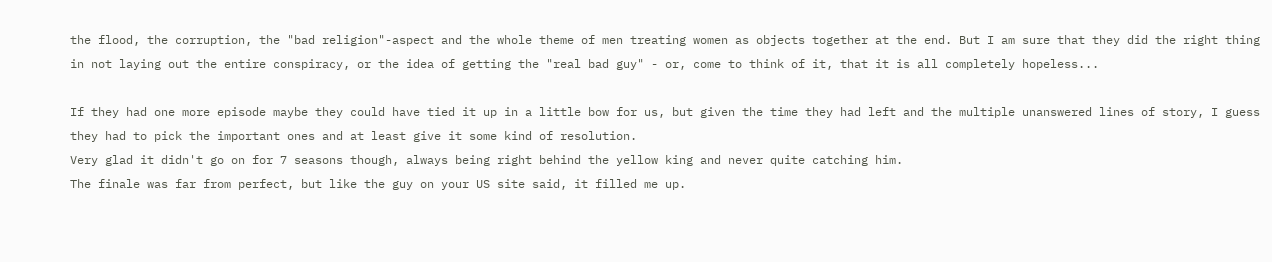the flood, the corruption, the "bad religion"-aspect and the whole theme of men treating women as objects together at the end. But I am sure that they did the right thing in not laying out the entire conspiracy, or the idea of getting the "real bad guy" - or, come to think of it, that it is all completely hopeless...

If they had one more episode maybe they could have tied it up in a little bow for us, but given the time they had left and the multiple unanswered lines of story, I guess they had to pick the important ones and at least give it some kind of resolution.
Very glad it didn't go on for 7 seasons though, always being right behind the yellow king and never quite catching him.
The finale was far from perfect, but like the guy on your US site said, it filled me up.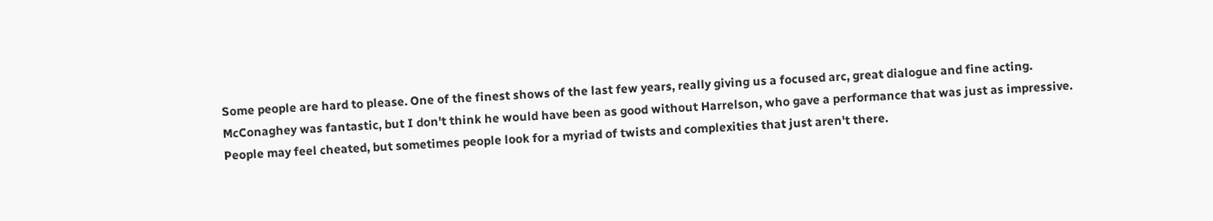Some people are hard to please. One of the finest shows of the last few years, really giving us a focused arc, great dialogue and fine acting.
McConaghey was fantastic, but I don't think he would have been as good without Harrelson, who gave a performance that was just as impressive.
People may feel cheated, but sometimes people look for a myriad of twists and complexities that just aren't there.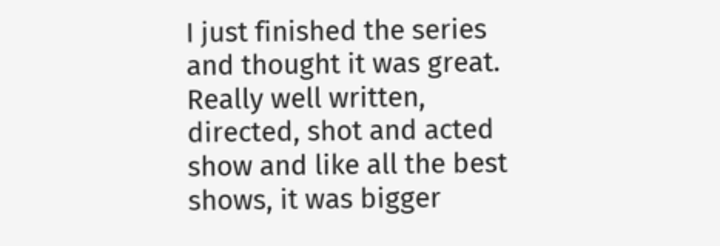I just finished the series and thought it was great. Really well written, directed, shot and acted show and like all the best shows, it was bigger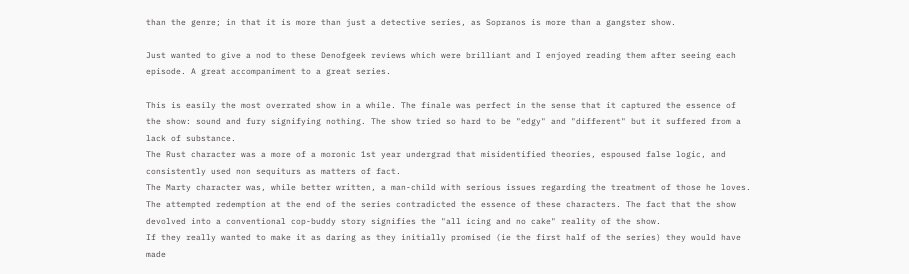than the genre; in that it is more than just a detective series, as Sopranos is more than a gangster show.

Just wanted to give a nod to these Denofgeek reviews which were brilliant and I enjoyed reading them after seeing each episode. A great accompaniment to a great series.

This is easily the most overrated show in a while. The finale was perfect in the sense that it captured the essence of the show: sound and fury signifying nothing. The show tried so hard to be "edgy" and "different" but it suffered from a lack of substance.
The Rust character was a more of a moronic 1st year undergrad that misidentified theories, espoused false logic, and consistently used non sequiturs as matters of fact.
The Marty character was, while better written, a man-child with serious issues regarding the treatment of those he loves.
The attempted redemption at the end of the series contradicted the essence of these characters. The fact that the show devolved into a conventional cop-buddy story signifies the "all icing and no cake" reality of the show.
If they really wanted to make it as daring as they initially promised (ie the first half of the series) they would have made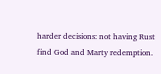harder decisions: not having Rust find God and Marty redemption.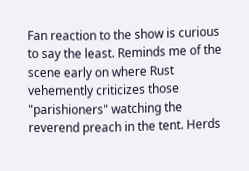Fan reaction to the show is curious to say the least. Reminds me of the scene early on where Rust vehemently criticizes those "parishioners" watching the reverend preach in the tent. Herds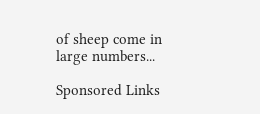of sheep come in large numbers...

Sponsored Links